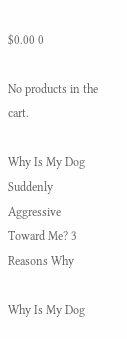$0.00 0

No products in the cart.

Why Is My Dog Suddenly Aggressive Toward Me? 3 Reasons Why

Why Is My Dog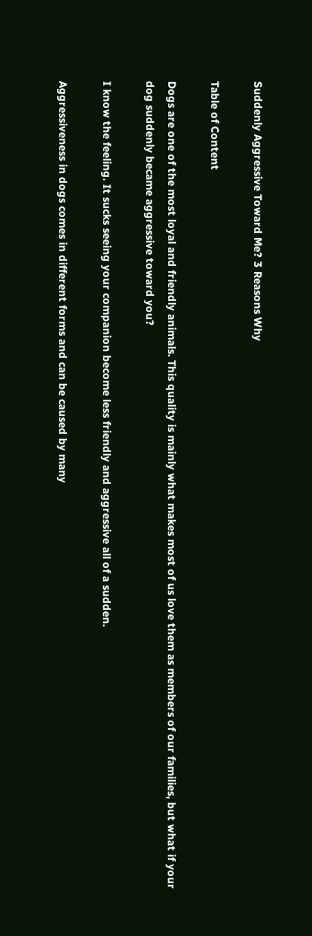Suddenly Aggressive Toward Me? 3 Reasons Why

Table of Content

Dogs are one of the most loyal and friendly animals. This quality is mainly what makes most of us love them as members of our families, but what if your dog suddenly became aggressive toward you?

I know the feeling. It sucks seeing your companion become less friendly and aggressive all of a sudden.

Aggressiveness in dogs comes in different forms and can be caused by many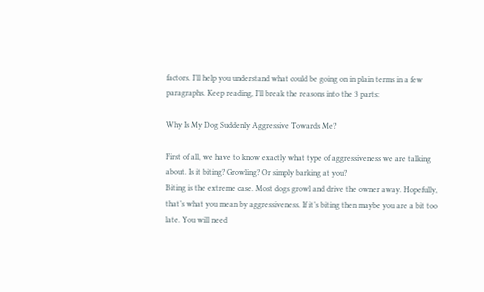factors. I’ll help you understand what could be going on in plain terms in a few paragraphs. Keep reading, I’ll break the reasons into the 3 parts:

Why Is My Dog Suddenly Aggressive Towards Me?

First of all, we have to know exactly what type of aggressiveness we are talking about. Is it biting? Growling? Or simply barking at you?
Biting is the extreme case. Most dogs growl and drive the owner away. Hopefully, that’s what you mean by aggressiveness. If it’s biting then maybe you are a bit too late. You will need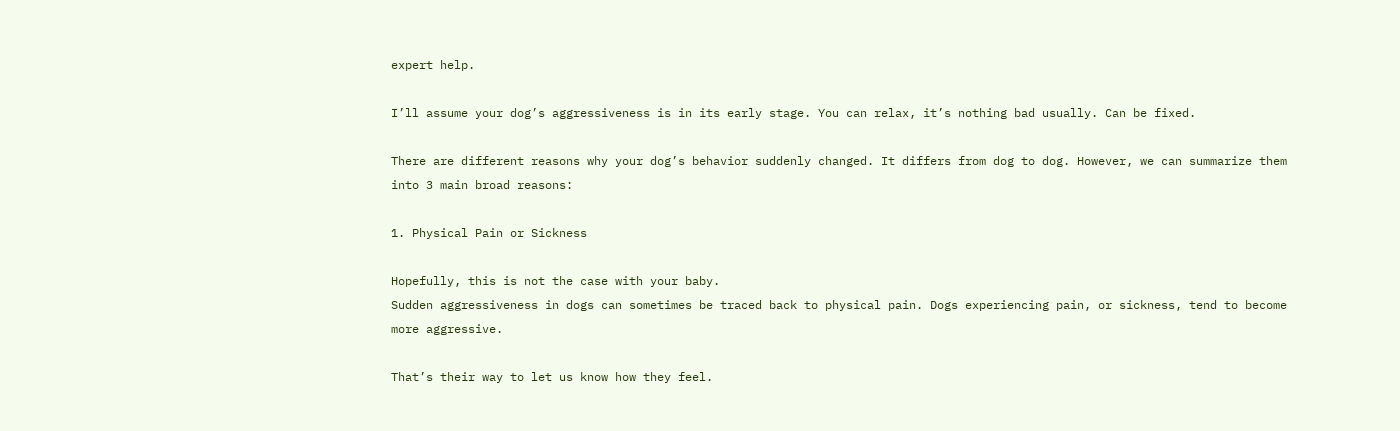expert help.

I’ll assume your dog’s aggressiveness is in its early stage. You can relax, it’s nothing bad usually. Can be fixed.

There are different reasons why your dog’s behavior suddenly changed. It differs from dog to dog. However, we can summarize them into 3 main broad reasons:

1. Physical Pain or Sickness

Hopefully, this is not the case with your baby.
Sudden aggressiveness in dogs can sometimes be traced back to physical pain. Dogs experiencing pain, or sickness, tend to become more aggressive.

That’s their way to let us know how they feel.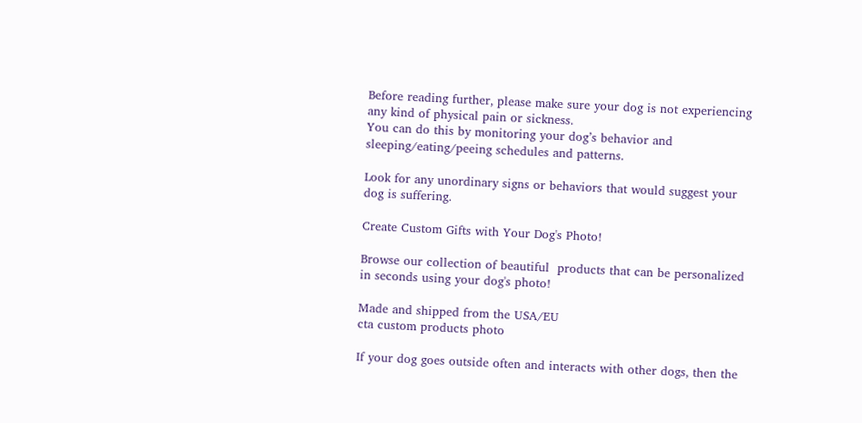Before reading further, please make sure your dog is not experiencing any kind of physical pain or sickness.
You can do this by monitoring your dog’s behavior and sleeping/eating/peeing schedules and patterns.

Look for any unordinary signs or behaviors that would suggest your dog is suffering.

Create Custom Gifts with Your Dog's Photo!

Browse our collection of beautiful  products that can be personalized in seconds using your dog's photo!

Made and shipped from the USA/EU
cta custom products photo

If your dog goes outside often and interacts with other dogs, then the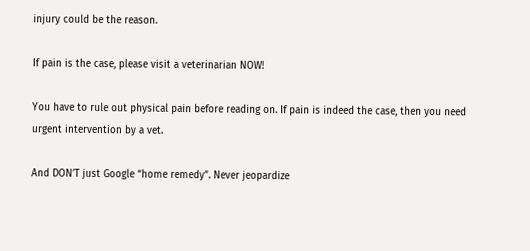injury could be the reason.

If pain is the case, please visit a veterinarian NOW!

You have to rule out physical pain before reading on. If pain is indeed the case, then you need urgent intervention by a vet.

And DON’T just Google “home remedy”. Never jeopardize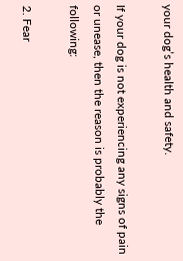your dog’s health and safety.

If your dog is not experiencing any signs of pain or unease, then the reason is probably the following:

2. Fear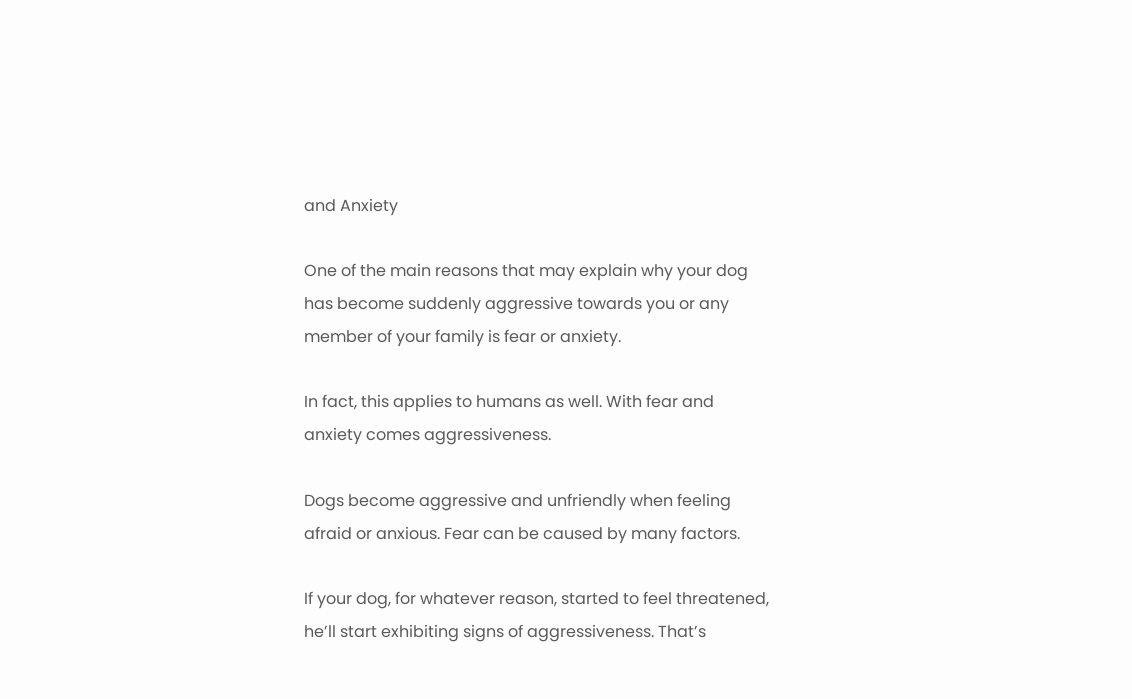and Anxiety

One of the main reasons that may explain why your dog has become suddenly aggressive towards you or any member of your family is fear or anxiety.

In fact, this applies to humans as well. With fear and anxiety comes aggressiveness.

Dogs become aggressive and unfriendly when feeling afraid or anxious. Fear can be caused by many factors.

If your dog, for whatever reason, started to feel threatened, he’ll start exhibiting signs of aggressiveness. That’s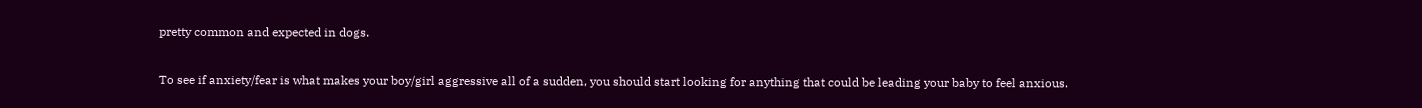pretty common and expected in dogs.

To see if anxiety/fear is what makes your boy/girl aggressive all of a sudden, you should start looking for anything that could be leading your baby to feel anxious.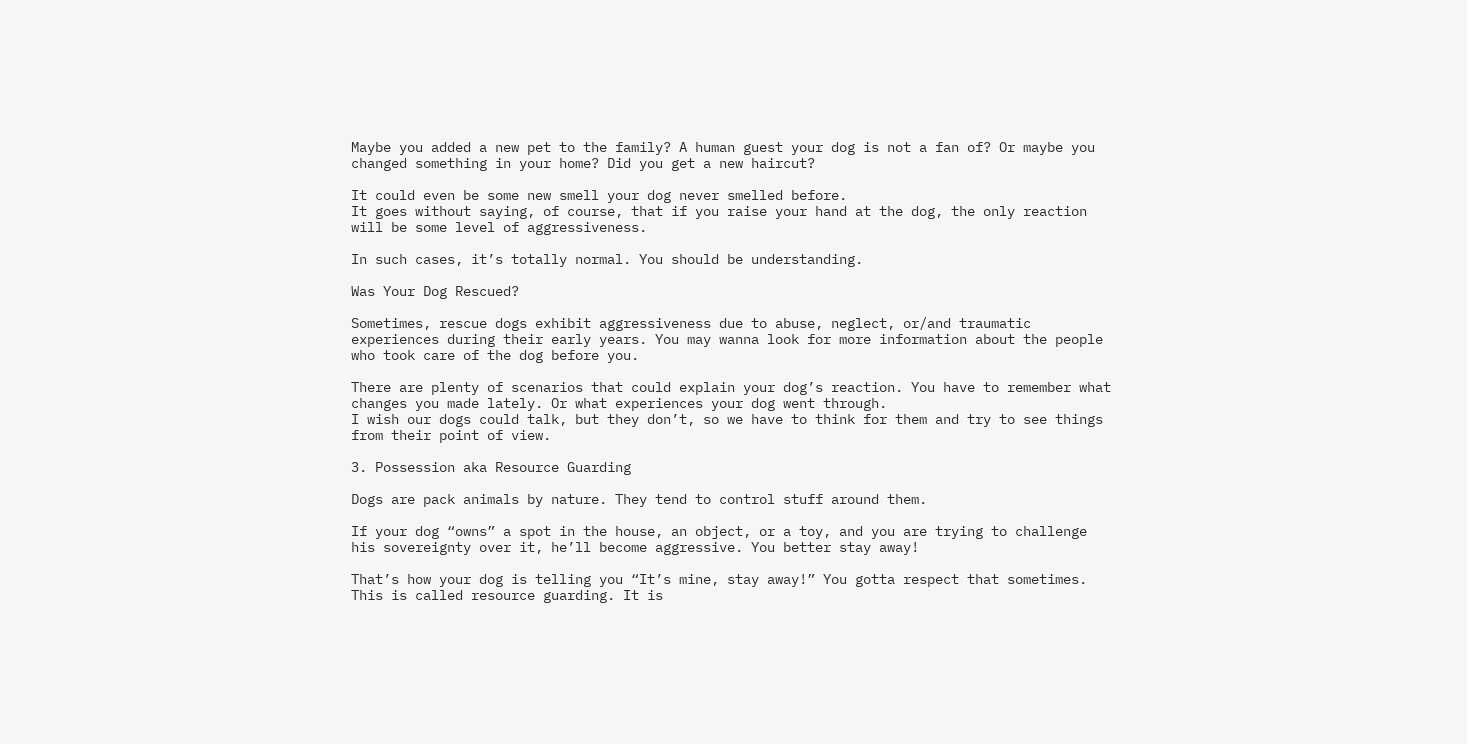Maybe you added a new pet to the family? A human guest your dog is not a fan of? Or maybe you changed something in your home? Did you get a new haircut?

It could even be some new smell your dog never smelled before.
It goes without saying, of course, that if you raise your hand at the dog, the only reaction will be some level of aggressiveness.

In such cases, it’s totally normal. You should be understanding.

Was Your Dog Rescued?

Sometimes, rescue dogs exhibit aggressiveness due to abuse, neglect, or/and traumatic experiences during their early years. You may wanna look for more information about the people who took care of the dog before you.

There are plenty of scenarios that could explain your dog’s reaction. You have to remember what changes you made lately. Or what experiences your dog went through.
I wish our dogs could talk, but they don’t, so we have to think for them and try to see things from their point of view.

3. Possession aka Resource Guarding

Dogs are pack animals by nature. They tend to control stuff around them.

If your dog “owns” a spot in the house, an object, or a toy, and you are trying to challenge his sovereignty over it, he’ll become aggressive. You better stay away!

That’s how your dog is telling you “It’s mine, stay away!” You gotta respect that sometimes.
This is called resource guarding. It is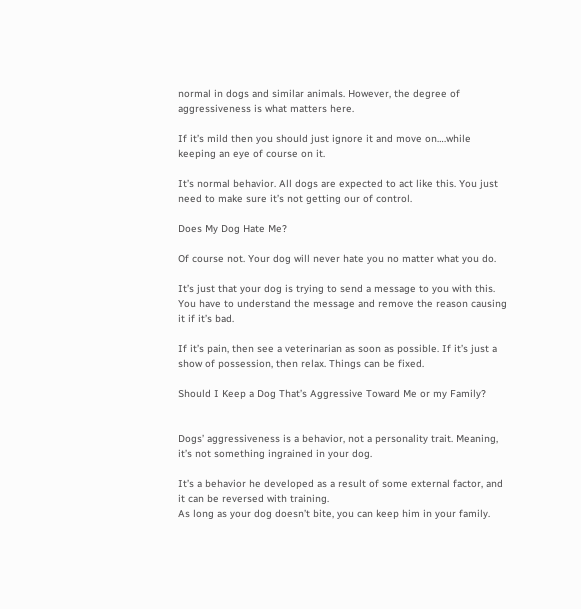normal in dogs and similar animals. However, the degree of aggressiveness is what matters here.

If it’s mild then you should just ignore it and move on….while keeping an eye of course on it.

It’s normal behavior. All dogs are expected to act like this. You just need to make sure it’s not getting our of control.

Does My Dog Hate Me?

Of course not. Your dog will never hate you no matter what you do.

It’s just that your dog is trying to send a message to you with this. You have to understand the message and remove the reason causing it if it’s bad.

If it’s pain, then see a veterinarian as soon as possible. If it’s just a show of possession, then relax. Things can be fixed.

Should I Keep a Dog That’s Aggressive Toward Me or my Family?


Dogs’ aggressiveness is a behavior, not a personality trait. Meaning, it’s not something ingrained in your dog.

It’s a behavior he developed as a result of some external factor, and it can be reversed with training.
As long as your dog doesn’t bite, you can keep him in your family.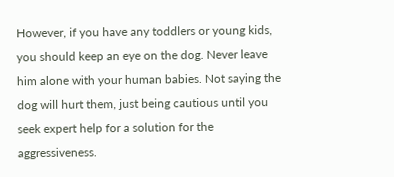However, if you have any toddlers or young kids, you should keep an eye on the dog. Never leave him alone with your human babies. Not saying the dog will hurt them, just being cautious until you seek expert help for a solution for the aggressiveness.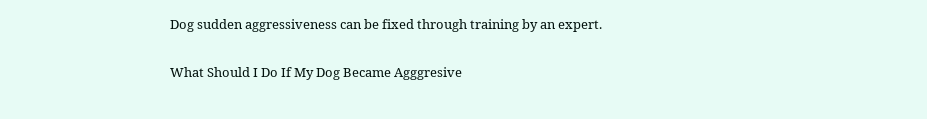Dog sudden aggressiveness can be fixed through training by an expert.

What Should I Do If My Dog Became Agggresive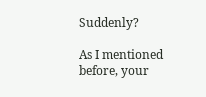Suddenly?

As I mentioned before, your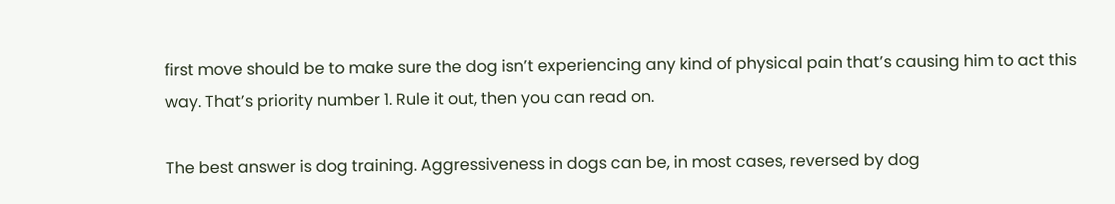first move should be to make sure the dog isn’t experiencing any kind of physical pain that’s causing him to act this way. That’s priority number 1. Rule it out, then you can read on.

The best answer is dog training. Aggressiveness in dogs can be, in most cases, reversed by dog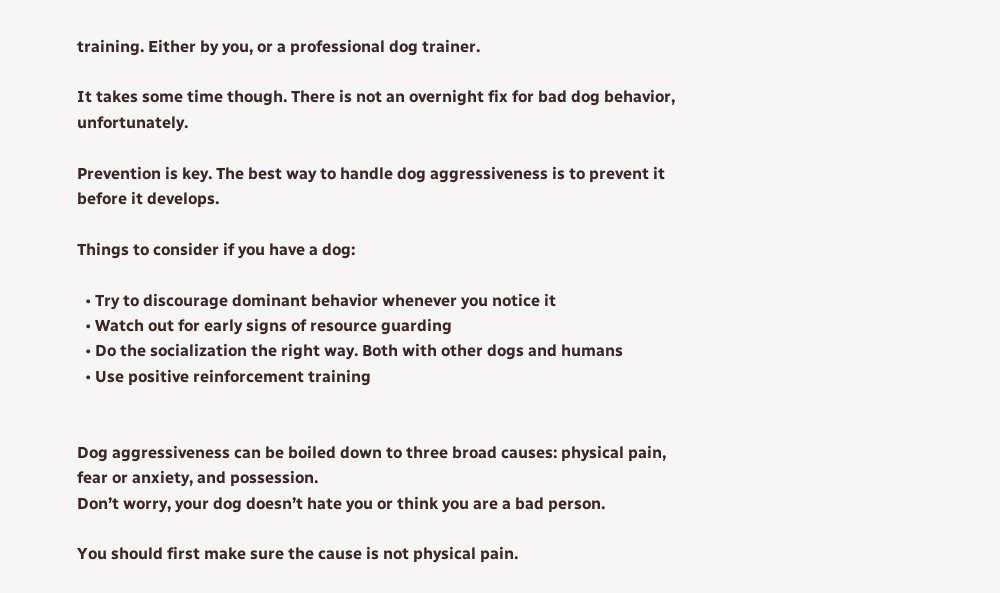training. Either by you, or a professional dog trainer.

It takes some time though. There is not an overnight fix for bad dog behavior, unfortunately.

Prevention is key. The best way to handle dog aggressiveness is to prevent it before it develops.

Things to consider if you have a dog:

  • Try to discourage dominant behavior whenever you notice it
  • Watch out for early signs of resource guarding
  • Do the socialization the right way. Both with other dogs and humans
  • Use positive reinforcement training


Dog aggressiveness can be boiled down to three broad causes: physical pain, fear or anxiety, and possession.
Don’t worry, your dog doesn’t hate you or think you are a bad person.

You should first make sure the cause is not physical pain.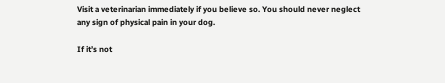Visit a veterinarian immediately if you believe so. You should never neglect any sign of physical pain in your dog.

If it’s not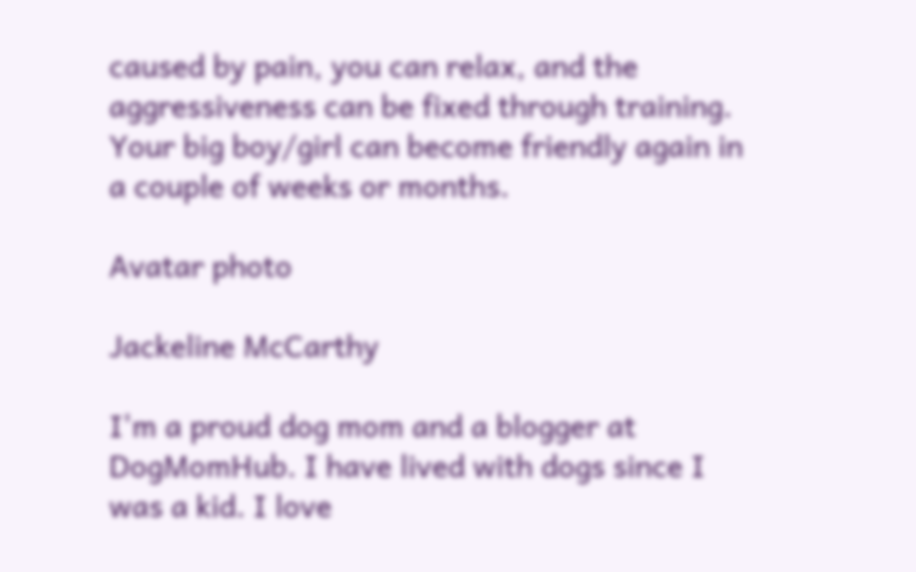caused by pain, you can relax, and the aggressiveness can be fixed through training. Your big boy/girl can become friendly again in a couple of weeks or months.

Avatar photo

Jackeline McCarthy

I'm a proud dog mom and a blogger at DogMomHub. I have lived with dogs since I was a kid. I love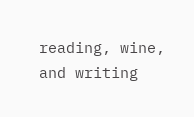reading, wine, and writing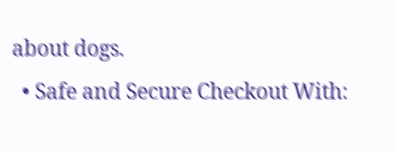about dogs.
  • Safe and Secure Checkout With: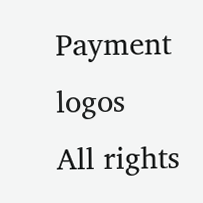Payment logos
All rights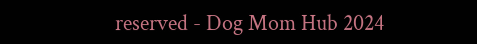reserved - Dog Mom Hub 2024